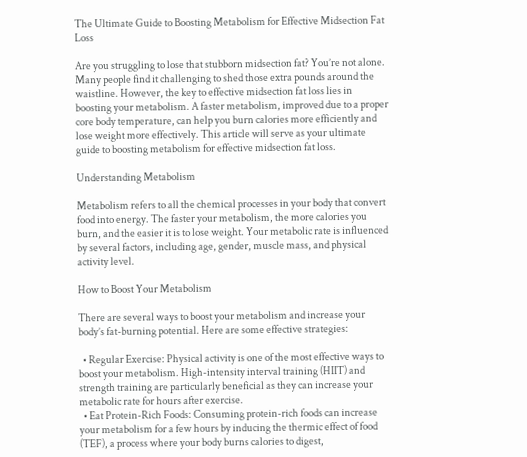The Ultimate Guide to Boosting Metabolism for Effective Midsection Fat Loss

Are you struggling to lose that stubborn midsection fat? You’re not alone. Many people find it challenging to shed those extra pounds around the waistline. However, the key to effective midsection fat loss lies in boosting your metabolism. A faster metabolism, improved due to a proper core body temperature, can help you burn calories more efficiently and lose weight more effectively. This article will serve as your ultimate guide to boosting metabolism for effective midsection fat loss.

Understanding Metabolism

Metabolism refers to all the chemical processes in your body that convert food into energy. The faster your metabolism, the more calories you burn, and the easier it is to lose weight. Your metabolic rate is influenced by several factors, including age, gender, muscle mass, and physical activity level.

How to Boost Your Metabolism

There are several ways to boost your metabolism and increase your body’s fat-burning potential. Here are some effective strategies:

  • Regular Exercise: Physical activity is one of the most effective ways to boost your metabolism. High-intensity interval training (HIIT) and strength training are particularly beneficial as they can increase your metabolic rate for hours after exercise.
  • Eat Protein-Rich Foods: Consuming protein-rich foods can increase your metabolism for a few hours by inducing the thermic effect of food (TEF), a process where your body burns calories to digest,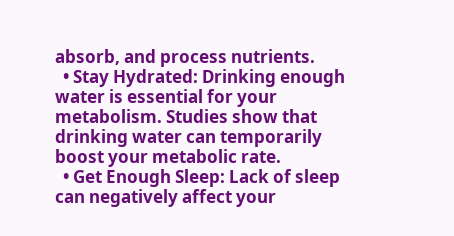absorb, and process nutrients.
  • Stay Hydrated: Drinking enough water is essential for your metabolism. Studies show that drinking water can temporarily boost your metabolic rate.
  • Get Enough Sleep: Lack of sleep can negatively affect your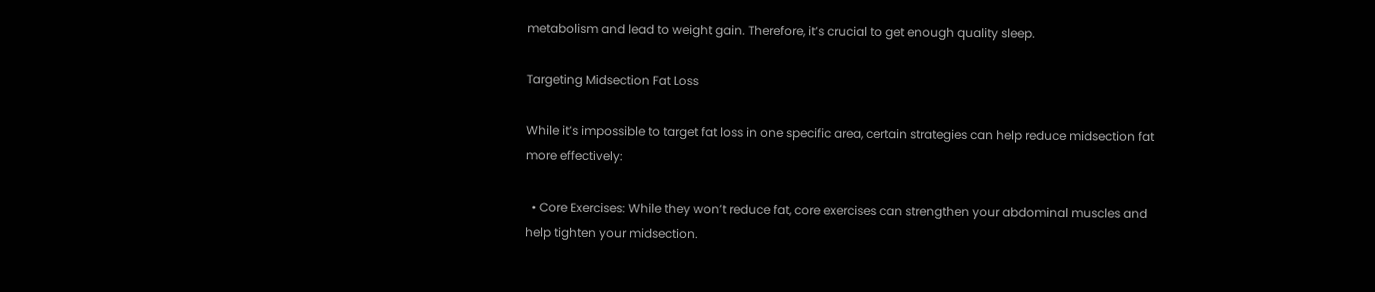metabolism and lead to weight gain. Therefore, it’s crucial to get enough quality sleep.

Targeting Midsection Fat Loss

While it’s impossible to target fat loss in one specific area, certain strategies can help reduce midsection fat more effectively:

  • Core Exercises: While they won’t reduce fat, core exercises can strengthen your abdominal muscles and help tighten your midsection.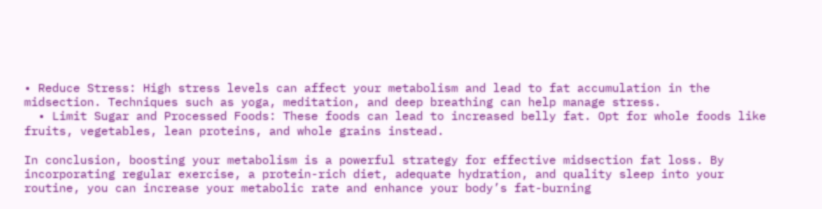• Reduce Stress: High stress levels can affect your metabolism and lead to fat accumulation in the midsection. Techniques such as yoga, meditation, and deep breathing can help manage stress.
  • Limit Sugar and Processed Foods: These foods can lead to increased belly fat. Opt for whole foods like fruits, vegetables, lean proteins, and whole grains instead.

In conclusion, boosting your metabolism is a powerful strategy for effective midsection fat loss. By incorporating regular exercise, a protein-rich diet, adequate hydration, and quality sleep into your routine, you can increase your metabolic rate and enhance your body’s fat-burning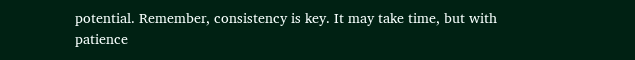potential. Remember, consistency is key. It may take time, but with patience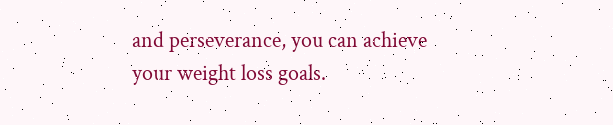and perseverance, you can achieve your weight loss goals.